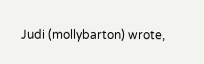Judi (mollybarton) wrote,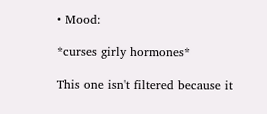• Mood:

*curses girly hormones*

This one isn't filtered because it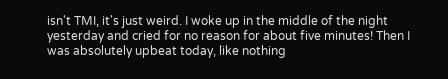isn't TMI, it's just weird. I woke up in the middle of the night yesterday and cried for no reason for about five minutes! Then I was absolutely upbeat today, like nothing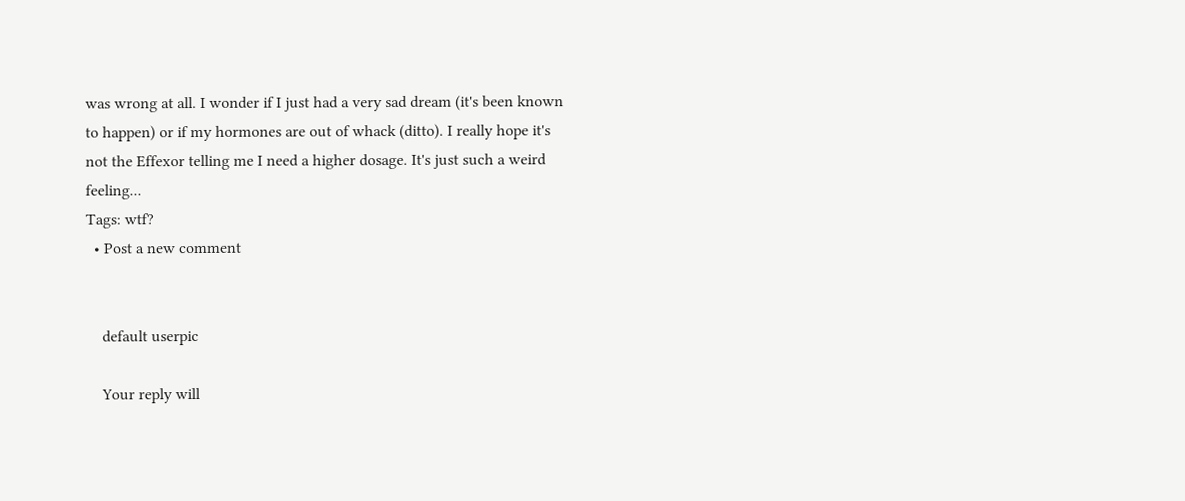was wrong at all. I wonder if I just had a very sad dream (it's been known to happen) or if my hormones are out of whack (ditto). I really hope it's not the Effexor telling me I need a higher dosage. It's just such a weird feeling...
Tags: wtf?
  • Post a new comment


    default userpic

    Your reply will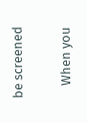be screened

    When you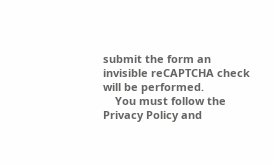submit the form an invisible reCAPTCHA check will be performed.
    You must follow the Privacy Policy and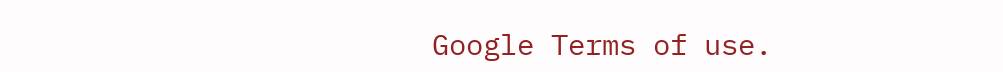Google Terms of use.